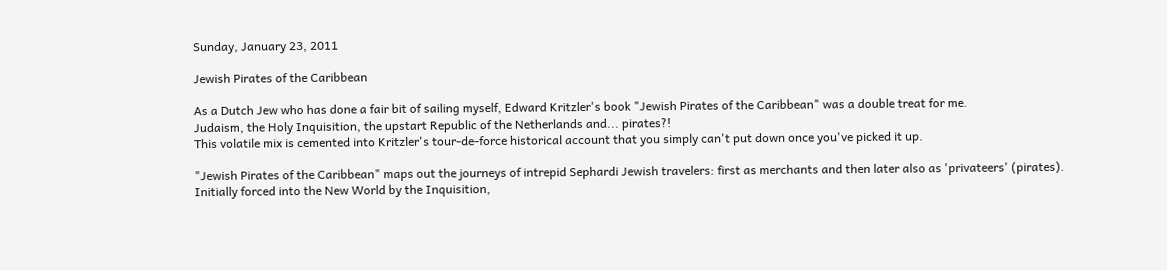Sunday, January 23, 2011

Jewish Pirates of the Caribbean

As a Dutch Jew who has done a fair bit of sailing myself, Edward Kritzler's book "Jewish Pirates of the Caribbean" was a double treat for me.
Judaism, the Holy Inquisition, the upstart Republic of the Netherlands and... pirates?!
This volatile mix is cemented into Kritzler's tour-de-force historical account that you simply can't put down once you've picked it up.

"Jewish Pirates of the Caribbean" maps out the journeys of intrepid Sephardi Jewish travelers: first as merchants and then later also as 'privateers' (pirates). Initially forced into the New World by the Inquisition,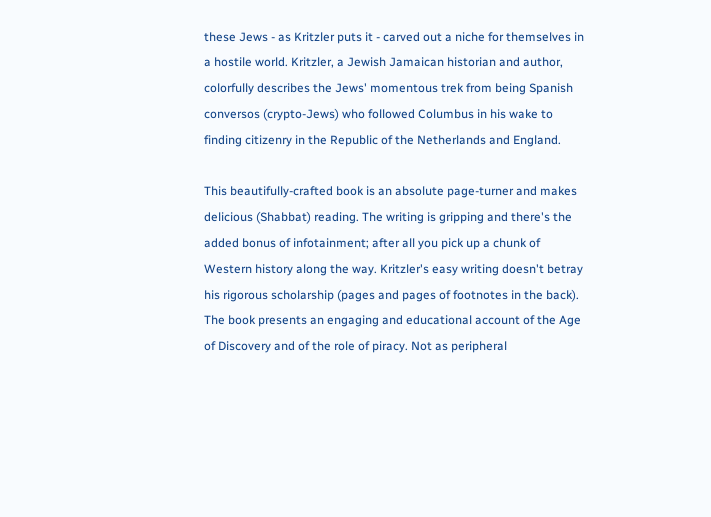these Jews - as Kritzler puts it - carved out a niche for themselves in a hostile world. Kritzler, a Jewish Jamaican historian and author, colorfully describes the Jews' momentous trek from being Spanish conversos (crypto-Jews) who followed Columbus in his wake to finding citizenry in the Republic of the Netherlands and England.

This beautifully-crafted book is an absolute page-turner and makes delicious (Shabbat) reading. The writing is gripping and there's the added bonus of infotainment; after all you pick up a chunk of Western history along the way. Kritzler's easy writing doesn't betray his rigorous scholarship (pages and pages of footnotes in the back). The book presents an engaging and educational account of the Age of Discovery and of the role of piracy. Not as peripheral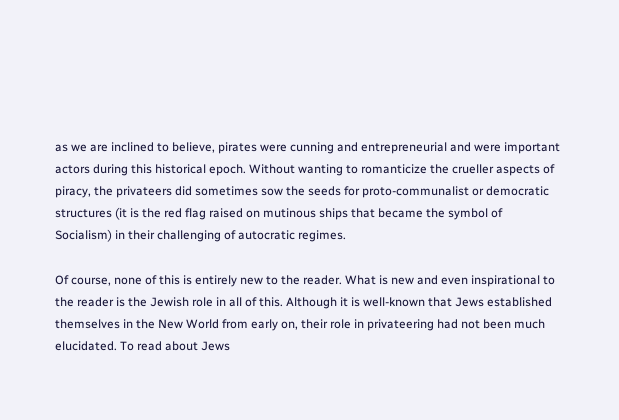as we are inclined to believe, pirates were cunning and entrepreneurial and were important actors during this historical epoch. Without wanting to romanticize the crueller aspects of piracy, the privateers did sometimes sow the seeds for proto-communalist or democratic structures (it is the red flag raised on mutinous ships that became the symbol of Socialism) in their challenging of autocratic regimes.

Of course, none of this is entirely new to the reader. What is new and even inspirational to the reader is the Jewish role in all of this. Although it is well-known that Jews established themselves in the New World from early on, their role in privateering had not been much elucidated. To read about Jews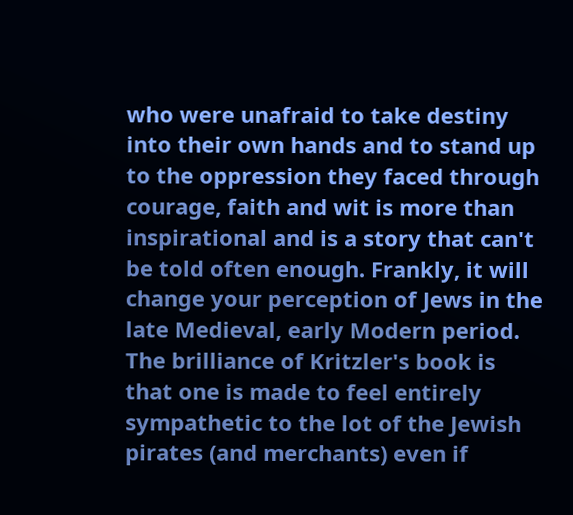who were unafraid to take destiny into their own hands and to stand up to the oppression they faced through courage, faith and wit is more than inspirational and is a story that can't be told often enough. Frankly, it will change your perception of Jews in the late Medieval, early Modern period.
The brilliance of Kritzler's book is that one is made to feel entirely sympathetic to the lot of the Jewish pirates (and merchants) even if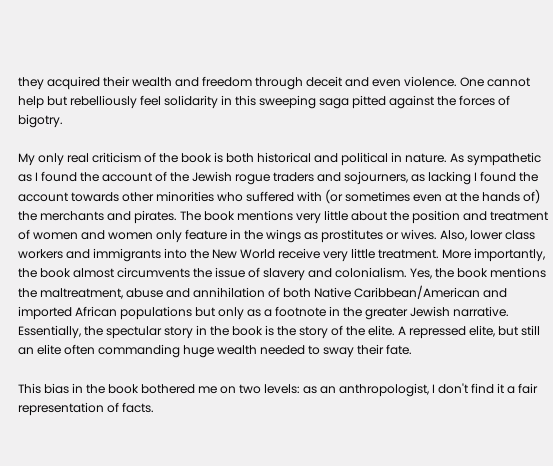they acquired their wealth and freedom through deceit and even violence. One cannot help but rebelliously feel solidarity in this sweeping saga pitted against the forces of bigotry.

My only real criticism of the book is both historical and political in nature. As sympathetic as I found the account of the Jewish rogue traders and sojourners, as lacking I found the account towards other minorities who suffered with (or sometimes even at the hands of) the merchants and pirates. The book mentions very little about the position and treatment of women and women only feature in the wings as prostitutes or wives. Also, lower class workers and immigrants into the New World receive very little treatment. More importantly, the book almost circumvents the issue of slavery and colonialism. Yes, the book mentions the maltreatment, abuse and annihilation of both Native Caribbean/American and imported African populations but only as a footnote in the greater Jewish narrative. Essentially, the spectular story in the book is the story of the elite. A repressed elite, but still an elite often commanding huge wealth needed to sway their fate.

This bias in the book bothered me on two levels: as an anthropologist, I don't find it a fair representation of facts.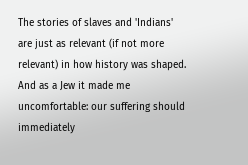The stories of slaves and 'Indians' are just as relevant (if not more relevant) in how history was shaped. And as a Jew it made me uncomfortable: our suffering should immediately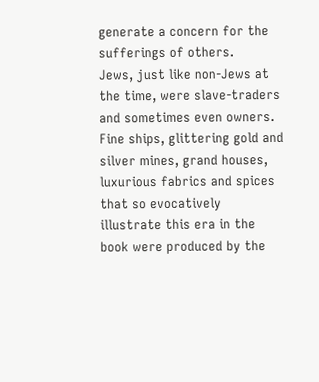generate a concern for the sufferings of others.
Jews, just like non-Jews at the time, were slave-traders and sometimes even owners. Fine ships, glittering gold and silver mines, grand houses, luxurious fabrics and spices that so evocatively illustrate this era in the book were produced by the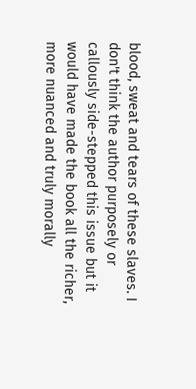blood, sweat and tears of these slaves. I don't think the author purposely or callously side-stepped this issue but it would have made the book all the richer, more nuanced and truly morally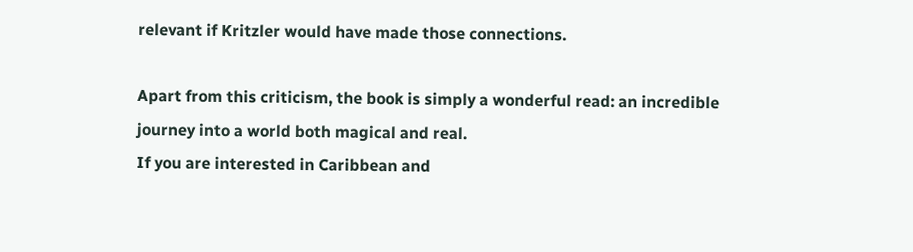relevant if Kritzler would have made those connections.

Apart from this criticism, the book is simply a wonderful read: an incredible journey into a world both magical and real.
If you are interested in Caribbean and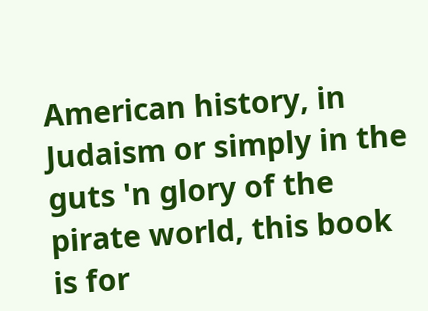American history, in Judaism or simply in the guts 'n glory of the pirate world, this book is for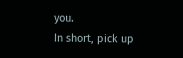you.
In short, pick up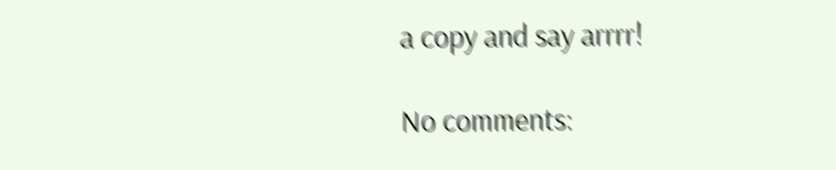a copy and say arrrr!

No comments: